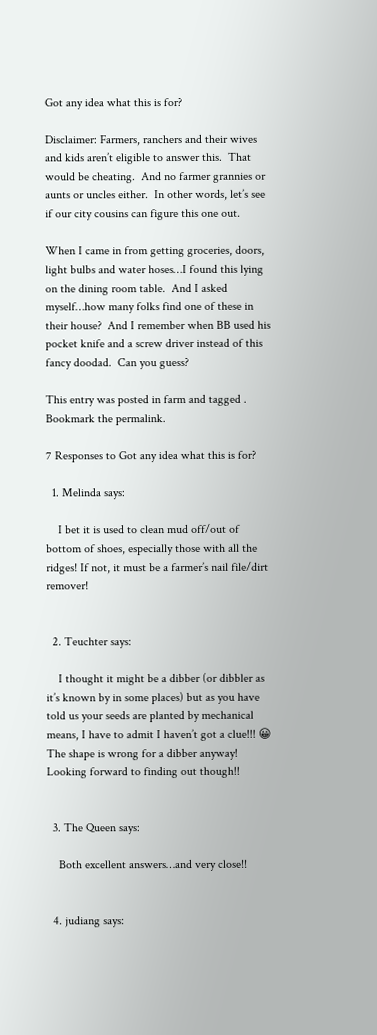Got any idea what this is for?

Disclaimer: Farmers, ranchers and their wives and kids aren’t eligible to answer this.  That would be cheating.  And no farmer grannies or aunts or uncles either.  In other words, let’s see if our city cousins can figure this one out.

When I came in from getting groceries, doors, light bulbs and water hoses…I found this lying on the dining room table.  And I asked myself…how many folks find one of these in their house?  And I remember when BB used his pocket knife and a screw driver instead of this fancy doodad.  Can you guess?

This entry was posted in farm and tagged . Bookmark the permalink.

7 Responses to Got any idea what this is for?

  1. Melinda says:

    I bet it is used to clean mud off/out of bottom of shoes, especially those with all the ridges! If not, it must be a farmer’s nail file/dirt remover!


  2. Teuchter says:

    I thought it might be a dibber (or dibbler as it’s known by in some places) but as you have told us your seeds are planted by mechanical means, I have to admit I haven’t got a clue!!! 😀 The shape is wrong for a dibber anyway! Looking forward to finding out though!!


  3. The Queen says:

    Both excellent answers…and very close!!


  4. judiang says: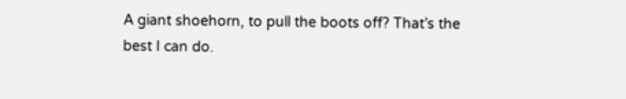A giant shoehorn, to pull the boots off? That’s the best I can do.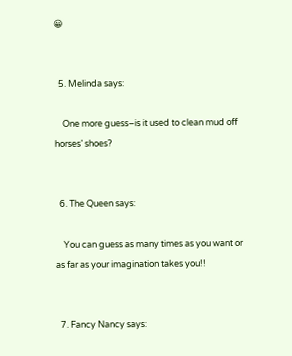😀


  5. Melinda says:

    One more guess–is it used to clean mud off horses’ shoes?


  6. The Queen says:

    You can guess as many times as you want or as far as your imagination takes you!!


  7. Fancy Nancy says: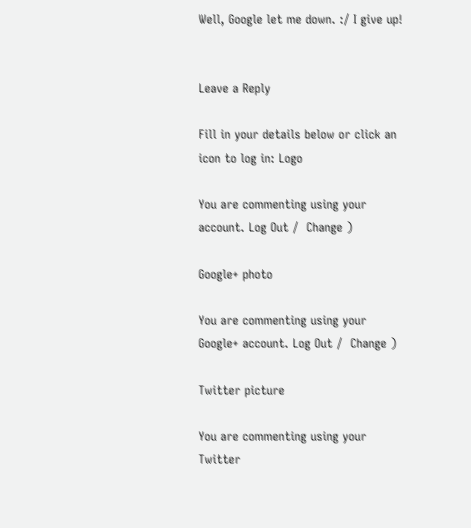Well, Google let me down. :/ I give up!


Leave a Reply

Fill in your details below or click an icon to log in: Logo

You are commenting using your account. Log Out /  Change )

Google+ photo

You are commenting using your Google+ account. Log Out /  Change )

Twitter picture

You are commenting using your Twitter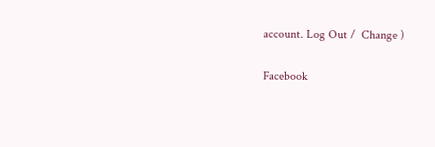account. Log Out /  Change )

Facebook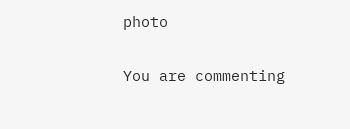photo

You are commenting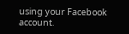using your Facebook account.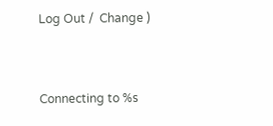Log Out /  Change )


Connecting to %s